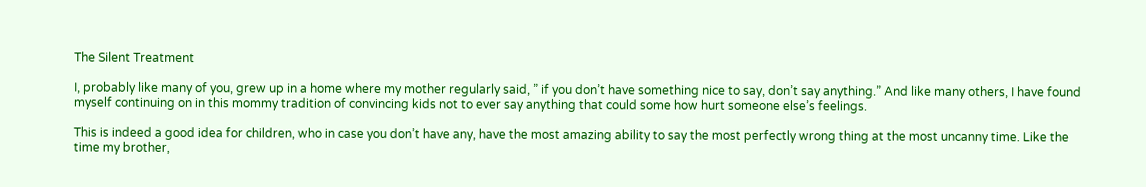The Silent Treatment

I, probably like many of you, grew up in a home where my mother regularly said, ” if you don’t have something nice to say, don’t say anything.” And like many others, I have found myself continuing on in this mommy tradition of convincing kids not to ever say anything that could some how hurt someone else’s feelings.

This is indeed a good idea for children, who in case you don’t have any, have the most amazing ability to say the most perfectly wrong thing at the most uncanny time. Like the time my brother,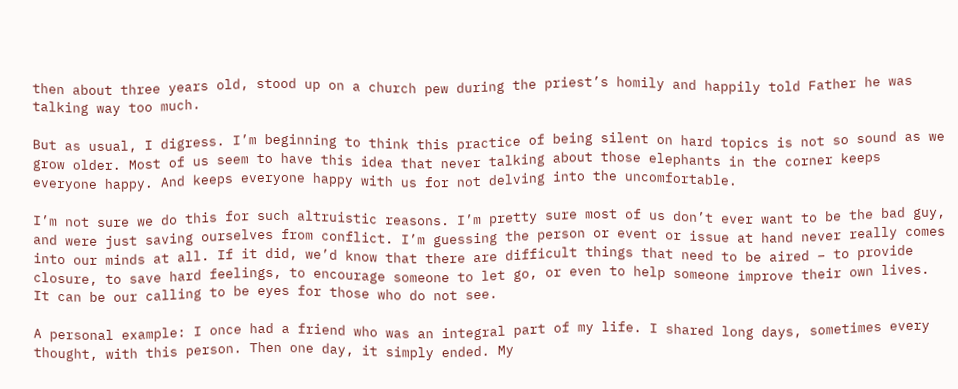then about three years old, stood up on a church pew during the priest’s homily and happily told Father he was talking way too much.

But as usual, I digress. I’m beginning to think this practice of being silent on hard topics is not so sound as we grow older. Most of us seem to have this idea that never talking about those elephants in the corner keeps everyone happy. And keeps everyone happy with us for not delving into the uncomfortable.

I’m not sure we do this for such altruistic reasons. I’m pretty sure most of us don’t ever want to be the bad guy, and were just saving ourselves from conflict. I’m guessing the person or event or issue at hand never really comes into our minds at all. If it did, we’d know that there are difficult things that need to be aired – to provide closure, to save hard feelings, to encourage someone to let go, or even to help someone improve their own lives. It can be our calling to be eyes for those who do not see.

A personal example: I once had a friend who was an integral part of my life. I shared long days, sometimes every thought, with this person. Then one day, it simply ended. My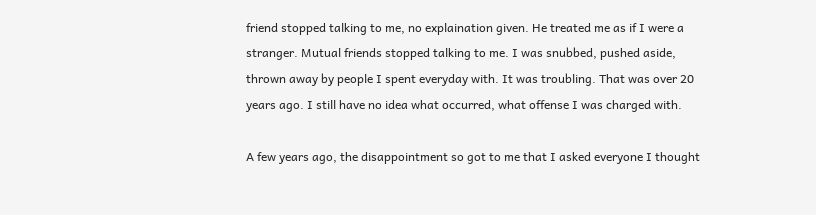friend stopped talking to me, no explaination given. He treated me as if I were a stranger. Mutual friends stopped talking to me. I was snubbed, pushed aside, thrown away by people I spent everyday with. It was troubling. That was over 20 years ago. I still have no idea what occurred, what offense I was charged with.

A few years ago, the disappointment so got to me that I asked everyone I thought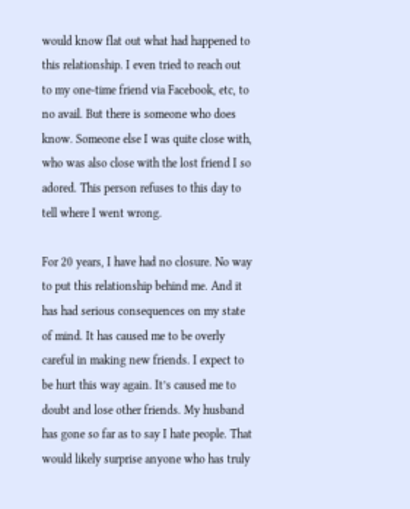would know flat out what had happened to this relationship. I even tried to reach out to my one-time friend via Facebook, etc, to no avail. But there is someone who does know. Someone else I was quite close with, who was also close with the lost friend I so adored. This person refuses to this day to tell where I went wrong.

For 20 years, I have had no closure. No way to put this relationship behind me. And it has had serious consequences on my state of mind. It has caused me to be overly careful in making new friends. I expect to be hurt this way again. It’s caused me to doubt and lose other friends. My husband has gone so far as to say I hate people. That would likely surprise anyone who has truly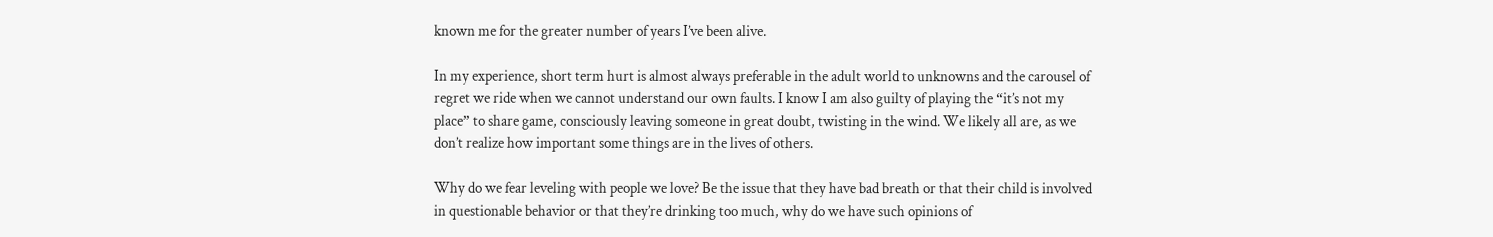known me for the greater number of years I’ve been alive.

In my experience, short term hurt is almost always preferable in the adult world to unknowns and the carousel of regret we ride when we cannot understand our own faults. I know I am also guilty of playing the “it’s not my place” to share game, consciously leaving someone in great doubt, twisting in the wind. We likely all are, as we don’t realize how important some things are in the lives of others.

Why do we fear leveling with people we love? Be the issue that they have bad breath or that their child is involved in questionable behavior or that they’re drinking too much, why do we have such opinions of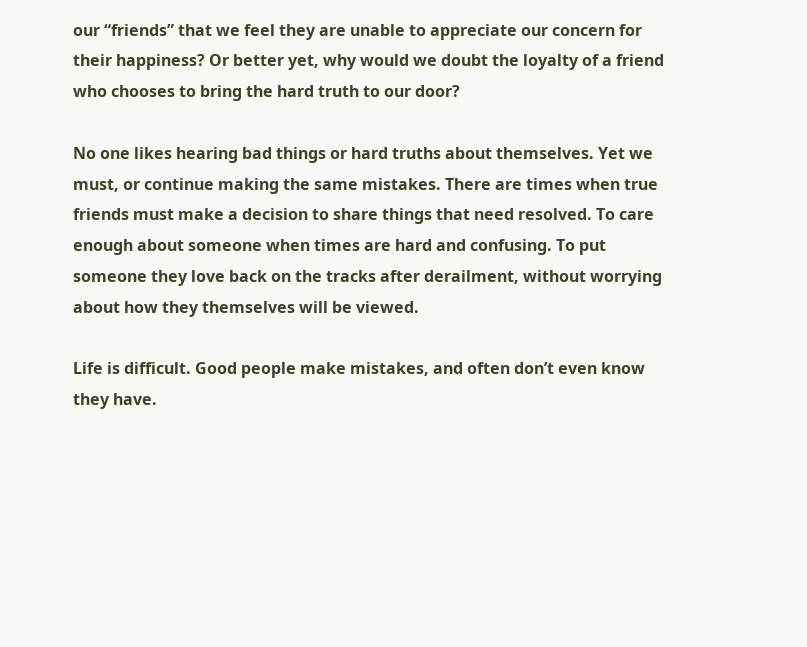our “friends” that we feel they are unable to appreciate our concern for their happiness? Or better yet, why would we doubt the loyalty of a friend who chooses to bring the hard truth to our door?

No one likes hearing bad things or hard truths about themselves. Yet we must, or continue making the same mistakes. There are times when true friends must make a decision to share things that need resolved. To care enough about someone when times are hard and confusing. To put someone they love back on the tracks after derailment, without worrying about how they themselves will be viewed.

Life is difficult. Good people make mistakes, and often don’t even know they have.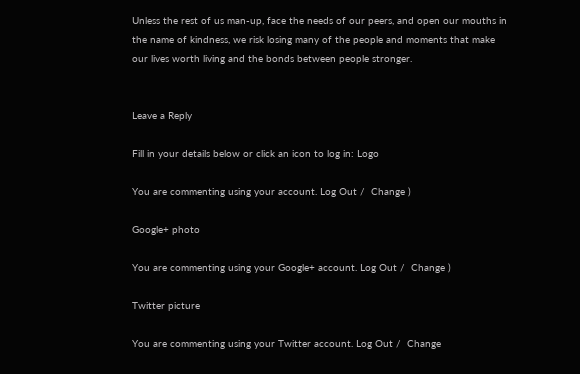Unless the rest of us man-up, face the needs of our peers, and open our mouths in the name of kindness, we risk losing many of the people and moments that make our lives worth living and the bonds between people stronger.


Leave a Reply

Fill in your details below or click an icon to log in: Logo

You are commenting using your account. Log Out /  Change )

Google+ photo

You are commenting using your Google+ account. Log Out /  Change )

Twitter picture

You are commenting using your Twitter account. Log Out /  Change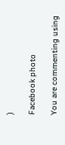)

Facebook photo

You are commenting using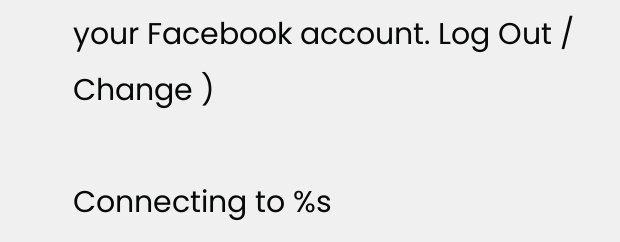your Facebook account. Log Out /  Change )

Connecting to %s